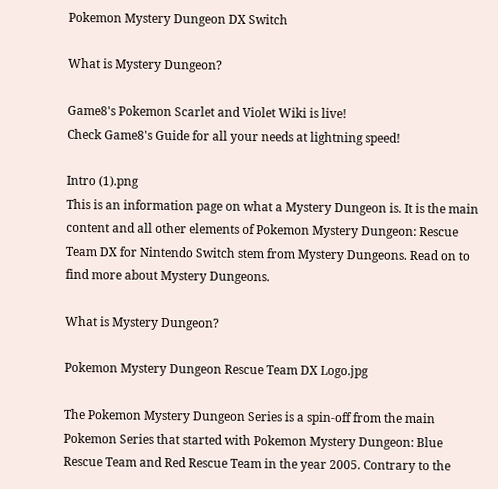Pokemon Mystery Dungeon DX Switch

What is Mystery Dungeon?

Game8's Pokemon Scarlet and Violet Wiki is live!
Check Game8's Guide for all your needs at lightning speed!

Intro (1).png
This is an information page on what a Mystery Dungeon is. It is the main content and all other elements of Pokemon Mystery Dungeon: Rescue Team DX for Nintendo Switch stem from Mystery Dungeons. Read on to find more about Mystery Dungeons.

What is Mystery Dungeon?

Pokemon Mystery Dungeon Rescue Team DX Logo.jpg

The Pokemon Mystery Dungeon Series is a spin-off from the main Pokemon Series that started with Pokemon Mystery Dungeon: Blue Rescue Team and Red Rescue Team in the year 2005. Contrary to the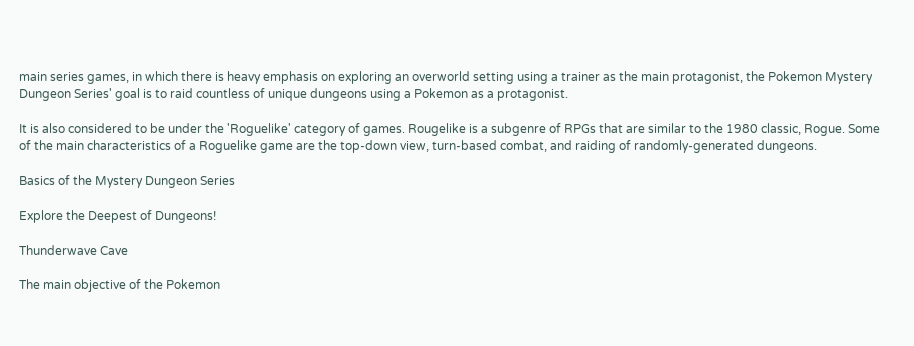main series games, in which there is heavy emphasis on exploring an overworld setting using a trainer as the main protagonist, the Pokemon Mystery Dungeon Series' goal is to raid countless of unique dungeons using a Pokemon as a protagonist.

It is also considered to be under the 'Roguelike' category of games. Rougelike is a subgenre of RPGs that are similar to the 1980 classic, Rogue. Some of the main characteristics of a Roguelike game are the top-down view, turn-based combat, and raiding of randomly-generated dungeons.

Basics of the Mystery Dungeon Series

Explore the Deepest of Dungeons!

Thunderwave Cave

The main objective of the Pokemon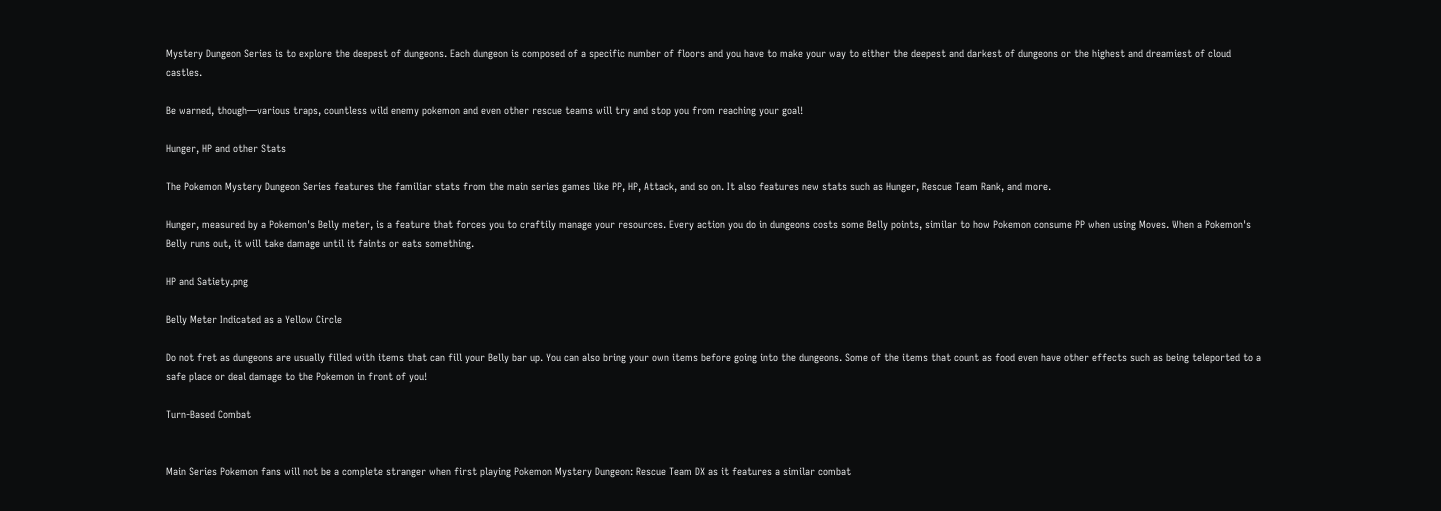Mystery Dungeon Series is to explore the deepest of dungeons. Each dungeon is composed of a specific number of floors and you have to make your way to either the deepest and darkest of dungeons or the highest and dreamiest of cloud castles.

Be warned, though—various traps, countless wild enemy pokemon and even other rescue teams will try and stop you from reaching your goal!

Hunger, HP and other Stats

The Pokemon Mystery Dungeon Series features the familiar stats from the main series games like PP, HP, Attack, and so on. It also features new stats such as Hunger, Rescue Team Rank, and more.

Hunger, measured by a Pokemon's Belly meter, is a feature that forces you to craftily manage your resources. Every action you do in dungeons costs some Belly points, similar to how Pokemon consume PP when using Moves. When a Pokemon's Belly runs out, it will take damage until it faints or eats something.

HP and Satiety.png

Belly Meter Indicated as a Yellow Circle

Do not fret as dungeons are usually filled with items that can fill your Belly bar up. You can also bring your own items before going into the dungeons. Some of the items that count as food even have other effects such as being teleported to a safe place or deal damage to the Pokemon in front of you!

Turn-Based Combat


Main Series Pokemon fans will not be a complete stranger when first playing Pokemon Mystery Dungeon: Rescue Team DX as it features a similar combat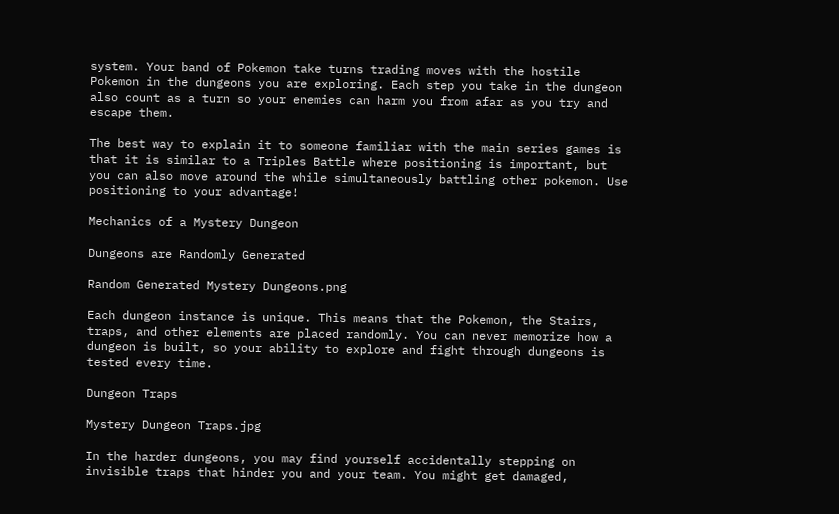system. Your band of Pokemon take turns trading moves with the hostile Pokemon in the dungeons you are exploring. Each step you take in the dungeon also count as a turn so your enemies can harm you from afar as you try and escape them.

The best way to explain it to someone familiar with the main series games is that it is similar to a Triples Battle where positioning is important, but you can also move around the while simultaneously battling other pokemon. Use positioning to your advantage!

Mechanics of a Mystery Dungeon

Dungeons are Randomly Generated

Random Generated Mystery Dungeons.png

Each dungeon instance is unique. This means that the Pokemon, the Stairs, traps, and other elements are placed randomly. You can never memorize how a dungeon is built, so your ability to explore and fight through dungeons is tested every time.

Dungeon Traps

Mystery Dungeon Traps.jpg

In the harder dungeons, you may find yourself accidentally stepping on invisible traps that hinder you and your team. You might get damaged,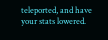teleported, and have your stats lowered.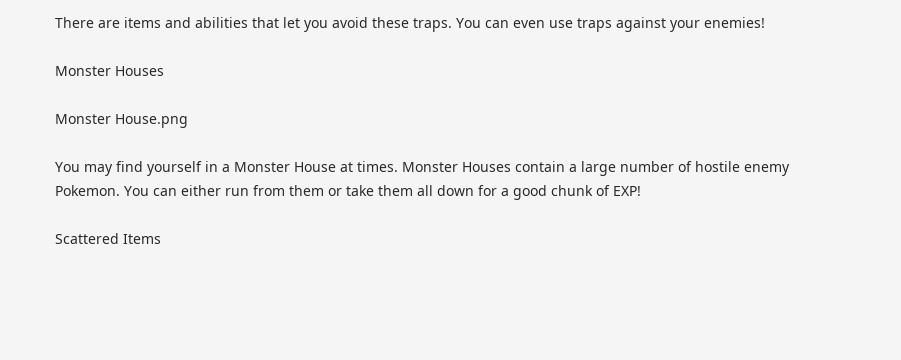There are items and abilities that let you avoid these traps. You can even use traps against your enemies!

Monster Houses

Monster House.png

You may find yourself in a Monster House at times. Monster Houses contain a large number of hostile enemy Pokemon. You can either run from them or take them all down for a good chunk of EXP!

Scattered Items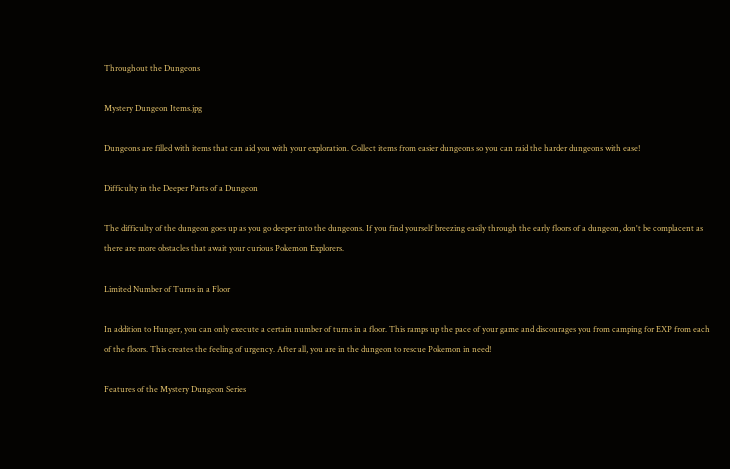Throughout the Dungeons

Mystery Dungeon Items.jpg

Dungeons are filled with items that can aid you with your exploration. Collect items from easier dungeons so you can raid the harder dungeons with ease!

Difficulty in the Deeper Parts of a Dungeon

The difficulty of the dungeon goes up as you go deeper into the dungeons. If you find yourself breezing easily through the early floors of a dungeon, don't be complacent as there are more obstacles that await your curious Pokemon Explorers.

Limited Number of Turns in a Floor

In addition to Hunger, you can only execute a certain number of turns in a floor. This ramps up the pace of your game and discourages you from camping for EXP from each of the floors. This creates the feeling of urgency. After all, you are in the dungeon to rescue Pokemon in need!

Features of the Mystery Dungeon Series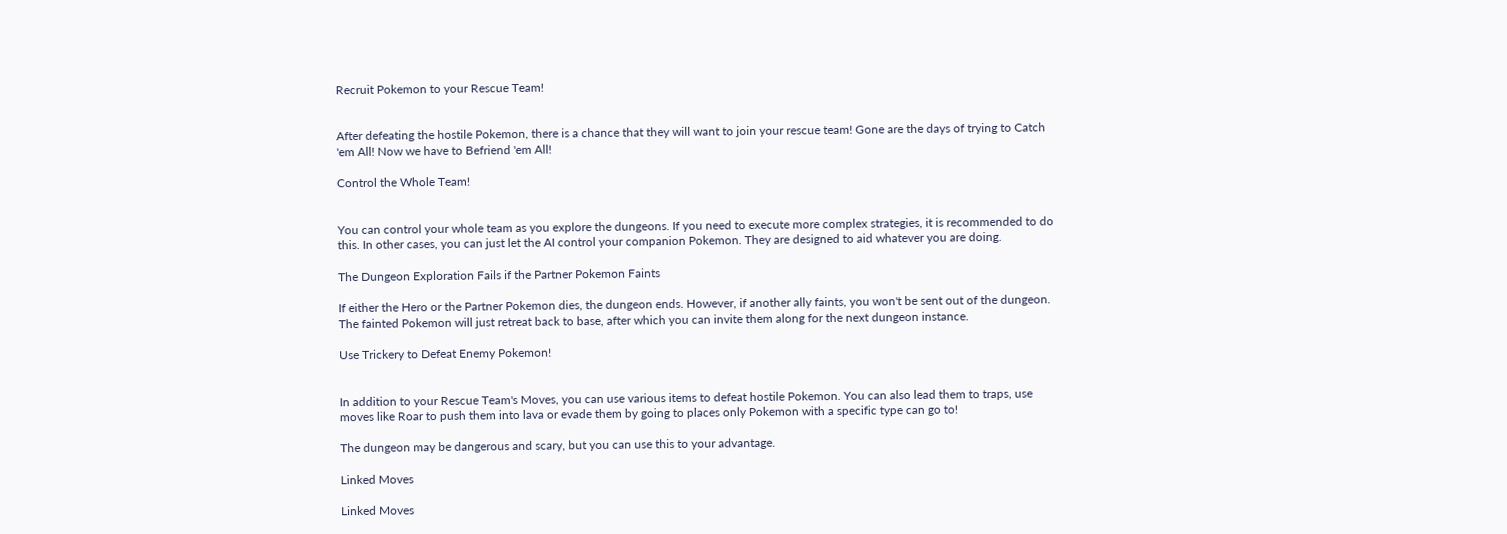Recruit Pokemon to your Rescue Team!


After defeating the hostile Pokemon, there is a chance that they will want to join your rescue team! Gone are the days of trying to Catch 'em All! Now we have to Befriend 'em All!

Control the Whole Team!


You can control your whole team as you explore the dungeons. If you need to execute more complex strategies, it is recommended to do this. In other cases, you can just let the AI control your companion Pokemon. They are designed to aid whatever you are doing.

The Dungeon Exploration Fails if the Partner Pokemon Faints

If either the Hero or the Partner Pokemon dies, the dungeon ends. However, if another ally faints, you won't be sent out of the dungeon. The fainted Pokemon will just retreat back to base, after which you can invite them along for the next dungeon instance.

Use Trickery to Defeat Enemy Pokemon!


In addition to your Rescue Team's Moves, you can use various items to defeat hostile Pokemon. You can also lead them to traps, use moves like Roar to push them into lava or evade them by going to places only Pokemon with a specific type can go to!

The dungeon may be dangerous and scary, but you can use this to your advantage.

Linked Moves

Linked Moves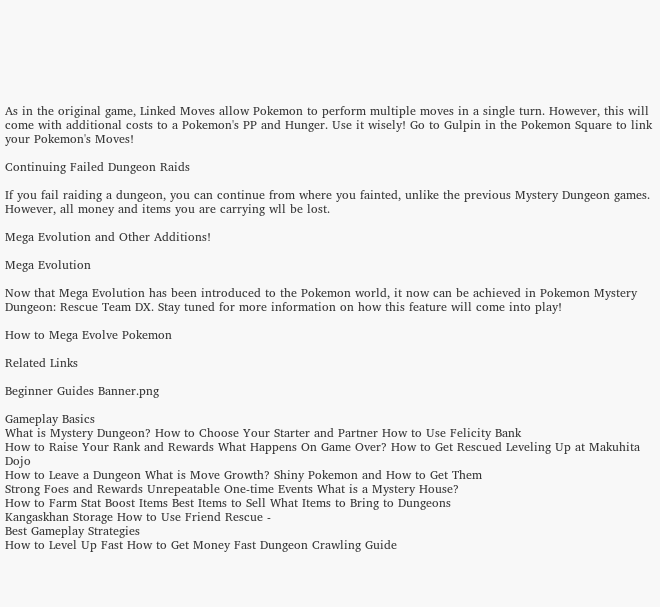As in the original game, Linked Moves allow Pokemon to perform multiple moves in a single turn. However, this will come with additional costs to a Pokemon's PP and Hunger. Use it wisely! Go to Gulpin in the Pokemon Square to link your Pokemon's Moves!

Continuing Failed Dungeon Raids

If you fail raiding a dungeon, you can continue from where you fainted, unlike the previous Mystery Dungeon games. However, all money and items you are carrying wll be lost.

Mega Evolution and Other Additions!

Mega Evolution

Now that Mega Evolution has been introduced to the Pokemon world, it now can be achieved in Pokemon Mystery Dungeon: Rescue Team DX. Stay tuned for more information on how this feature will come into play!

How to Mega Evolve Pokemon

Related Links

Beginner Guides Banner.png

Gameplay Basics
What is Mystery Dungeon? How to Choose Your Starter and Partner How to Use Felicity Bank
How to Raise Your Rank and Rewards What Happens On Game Over? How to Get Rescued Leveling Up at Makuhita Dojo
How to Leave a Dungeon What is Move Growth? Shiny Pokemon and How to Get Them
Strong Foes and Rewards Unrepeatable One-time Events What is a Mystery House?
How to Farm Stat Boost Items Best Items to Sell What Items to Bring to Dungeons
Kangaskhan Storage How to Use Friend Rescue -
Best Gameplay Strategies
How to Level Up Fast How to Get Money Fast Dungeon Crawling Guide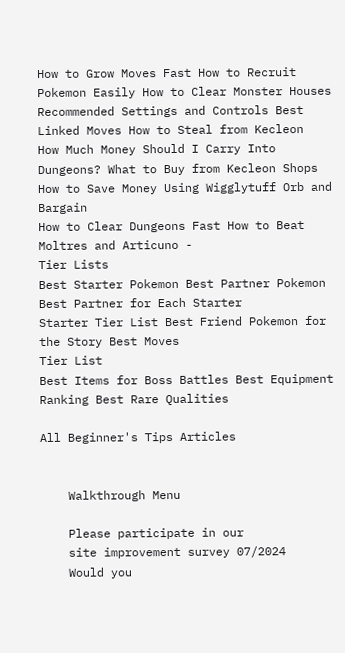How to Grow Moves Fast How to Recruit Pokemon Easily How to Clear Monster Houses
Recommended Settings and Controls Best Linked Moves How to Steal from Kecleon
How Much Money Should I Carry Into Dungeons? What to Buy from Kecleon Shops How to Save Money Using Wigglytuff Orb and Bargain
How to Clear Dungeons Fast How to Beat Moltres and Articuno -
Tier Lists
Best Starter Pokemon Best Partner Pokemon Best Partner for Each Starter
Starter Tier List Best Friend Pokemon for the Story Best Moves
Tier List
Best Items for Boss Battles Best Equipment Ranking Best Rare Qualities

All Beginner's Tips Articles


    Walkthrough Menu

    Please participate in our
    site improvement survey 07/2024
    Would you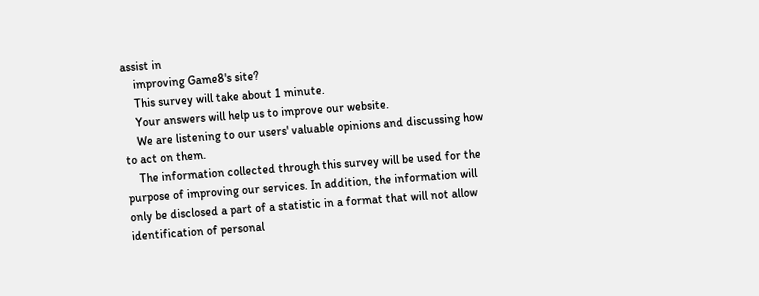assist in
    improving Game8's site?
    This survey will take about 1 minute.
    Your answers will help us to improve our website.
    We are listening to our users' valuable opinions and discussing how to act on them.
    The information collected through this survey will be used for the purpose of improving our services. In addition, the information will only be disclosed a part of a statistic in a format that will not allow identification of personal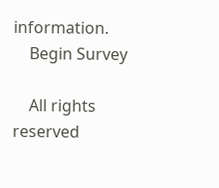information.
    Begin Survey

    All rights reserved